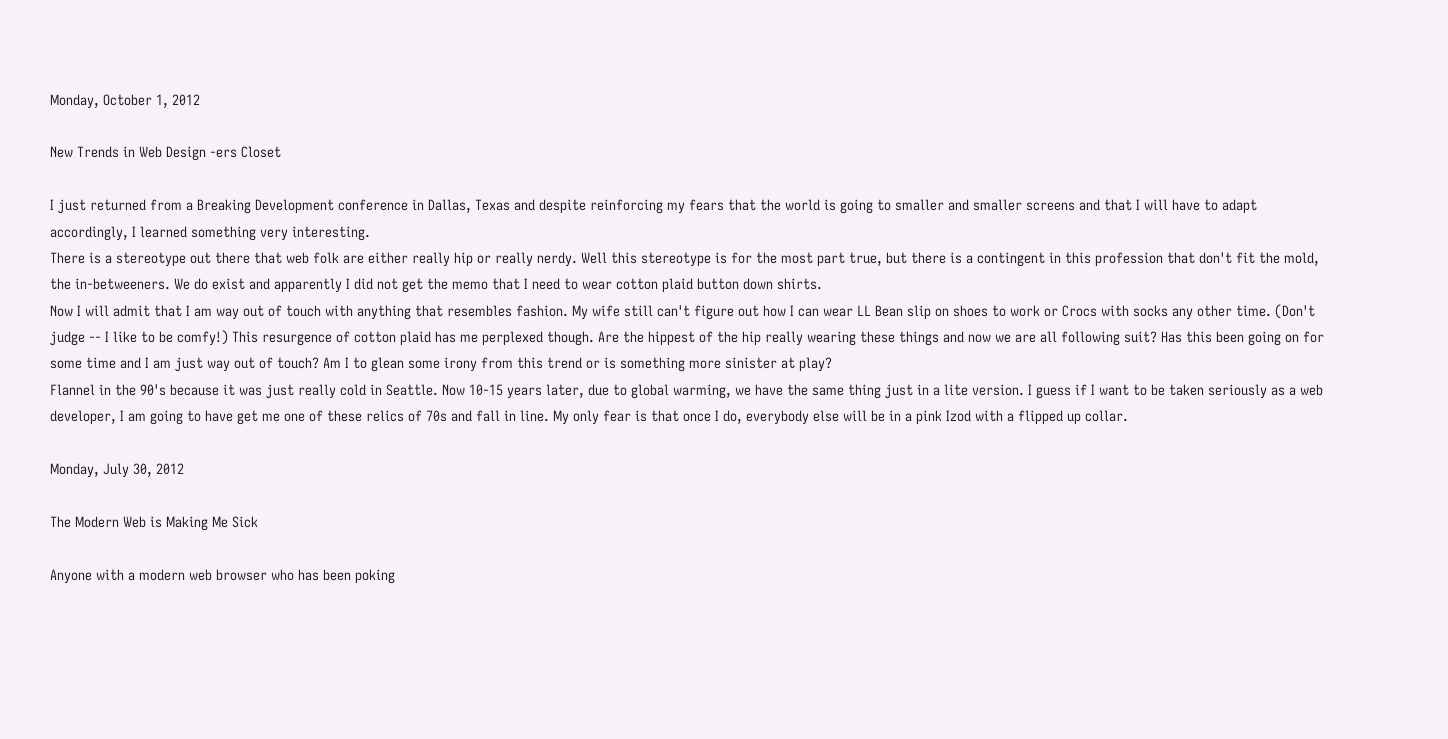Monday, October 1, 2012

New Trends in Web Design -ers Closet

I just returned from a Breaking Development conference in Dallas, Texas and despite reinforcing my fears that the world is going to smaller and smaller screens and that I will have to adapt accordingly, I learned something very interesting.
There is a stereotype out there that web folk are either really hip or really nerdy. Well this stereotype is for the most part true, but there is a contingent in this profession that don't fit the mold, the in-betweeners. We do exist and apparently I did not get the memo that I need to wear cotton plaid button down shirts.
Now I will admit that I am way out of touch with anything that resembles fashion. My wife still can't figure out how I can wear LL Bean slip on shoes to work or Crocs with socks any other time. (Don't judge -- I like to be comfy!) This resurgence of cotton plaid has me perplexed though. Are the hippest of the hip really wearing these things and now we are all following suit? Has this been going on for some time and I am just way out of touch? Am I to glean some irony from this trend or is something more sinister at play?
Flannel in the 90's because it was just really cold in Seattle. Now 10-15 years later, due to global warming, we have the same thing just in a lite version. I guess if I want to be taken seriously as a web developer, I am going to have get me one of these relics of 70s and fall in line. My only fear is that once I do, everybody else will be in a pink Izod with a flipped up collar.

Monday, July 30, 2012

The Modern Web is Making Me Sick

Anyone with a modern web browser who has been poking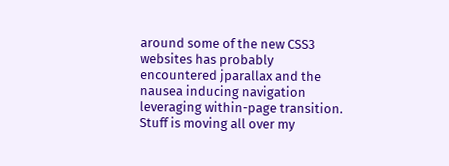around some of the new CSS3 websites has probably encountered jparallax and the nausea inducing navigation leveraging within-page transition. Stuff is moving all over my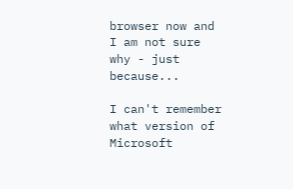browser now and I am not sure why - just because...

I can't remember what version of Microsoft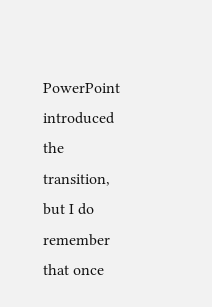PowerPoint introduced the transition, but I do remember that once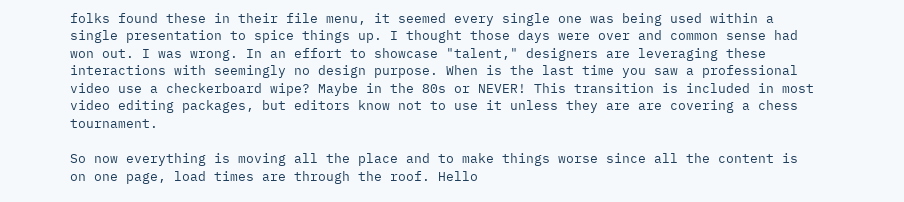folks found these in their file menu, it seemed every single one was being used within a single presentation to spice things up. I thought those days were over and common sense had won out. I was wrong. In an effort to showcase "talent," designers are leveraging these interactions with seemingly no design purpose. When is the last time you saw a professional video use a checkerboard wipe? Maybe in the 80s or NEVER! This transition is included in most video editing packages, but editors know not to use it unless they are are covering a chess tournament.

So now everything is moving all the place and to make things worse since all the content is on one page, load times are through the roof. Hello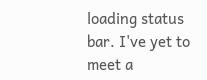loading status bar. I've yet to meet a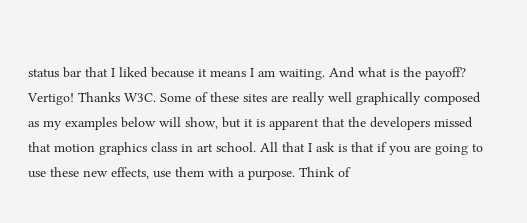status bar that I liked because it means I am waiting. And what is the payoff? Vertigo! Thanks W3C. Some of these sites are really well graphically composed as my examples below will show, but it is apparent that the developers missed that motion graphics class in art school. All that I ask is that if you are going to use these new effects, use them with a purpose. Think of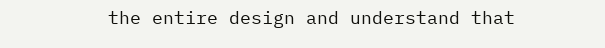the entire design and understand that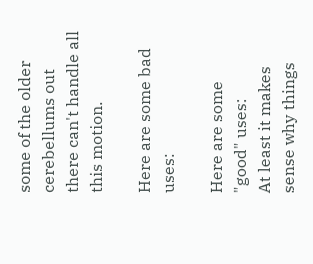some of the older cerebellums out there can't handle all this motion.

Here are some bad uses:

Here are some "good" uses:
At least it makes sense why things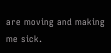are moving and making me sick.